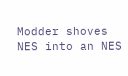Modder shoves NES into an NES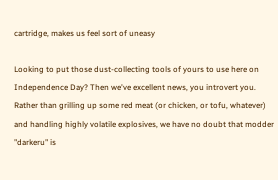cartridge, makes us feel sort of uneasy

Looking to put those dust-collecting tools of yours to use here on Independence Day? Then we've excellent news, you introvert you. Rather than grilling up some red meat (or chicken, or tofu, whatever) and handling highly volatile explosives, we have no doubt that modder "darkeru" is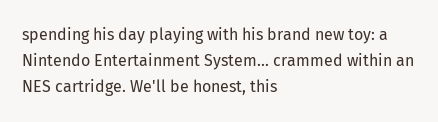spending his day playing with his brand new toy: a Nintendo Entertainment System... crammed within an NES cartridge. We'll be honest, this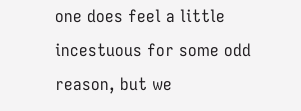one does feel a little incestuous for some odd reason, but we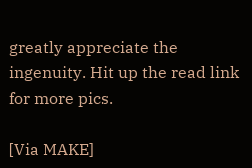greatly appreciate the ingenuity. Hit up the read link for more pics.

[Via MAKE]